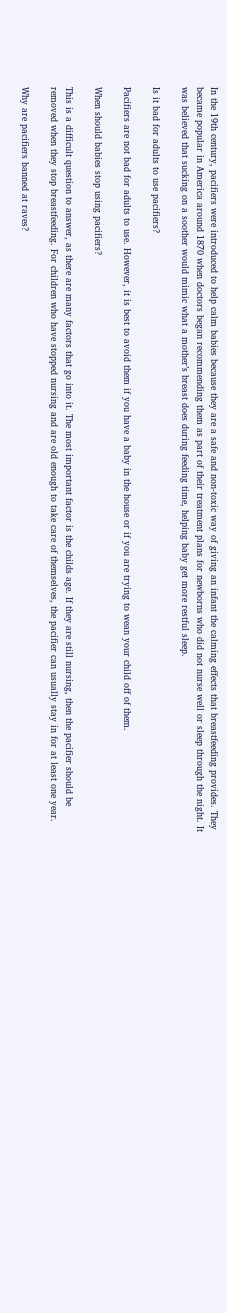In the 19th century, pacifiers were introduced to help calm babies because they are a safe and non-toxic way of giving an infant the calming effects that breastfeeding provides. They became popular in America around 1870 when doctors began recommending them as part of their treatment plans for newborns who did not nurse well or sleep through the night. It was believed that sucking on a soother would mimic what a mother’s breast does during feeding time, helping baby get more restful sleep.

Is it bad for adults to use pacifiers?

Pacifiers are not bad for adults to use. However, it is best to avoid them if you have a baby in the house or if you are trying to wean your child off of them.

When should babies stop using pacifiers?

This is a difficult question to answer, as there are many factors that go into it. The most important factor is the childs age. If they are still nursing, then the pacifier should be removed when they stop breastfeeding. For children who have stopped nursing and are old enough to take care of themselves, the pacifier can usually stay in for at least one year.

Why are pacifiers banned at raves?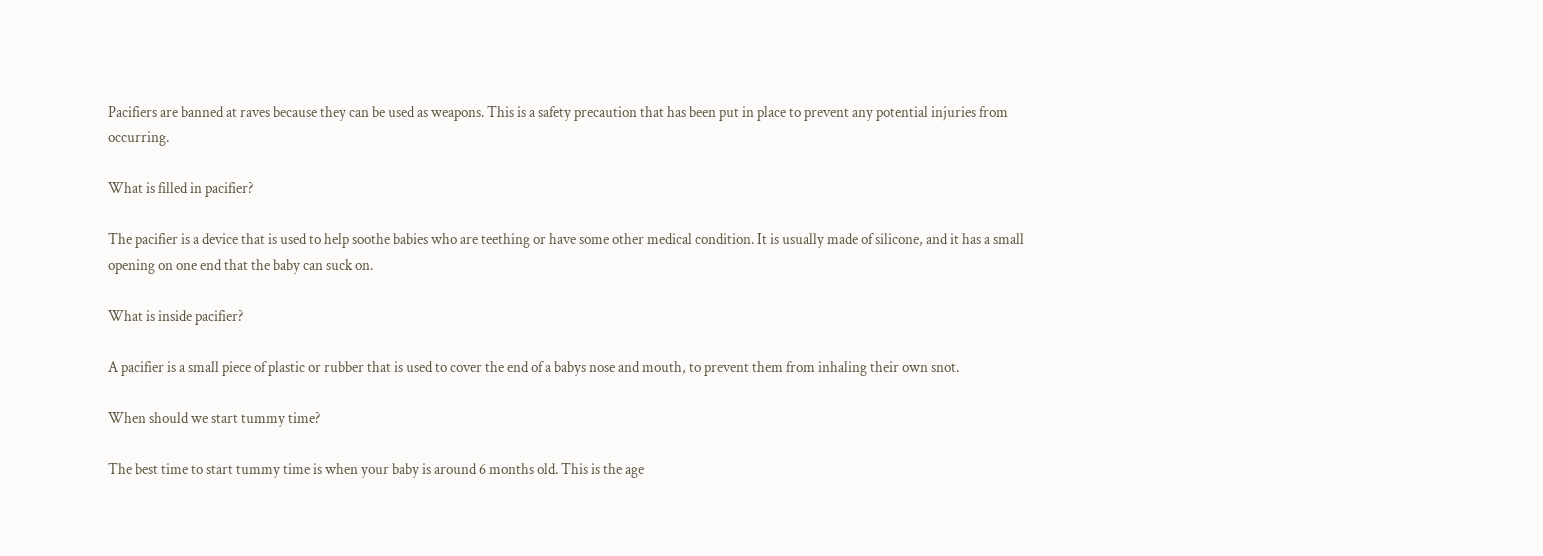Pacifiers are banned at raves because they can be used as weapons. This is a safety precaution that has been put in place to prevent any potential injuries from occurring.

What is filled in pacifier?

The pacifier is a device that is used to help soothe babies who are teething or have some other medical condition. It is usually made of silicone, and it has a small opening on one end that the baby can suck on.

What is inside pacifier?

A pacifier is a small piece of plastic or rubber that is used to cover the end of a babys nose and mouth, to prevent them from inhaling their own snot.

When should we start tummy time?

The best time to start tummy time is when your baby is around 6 months old. This is the age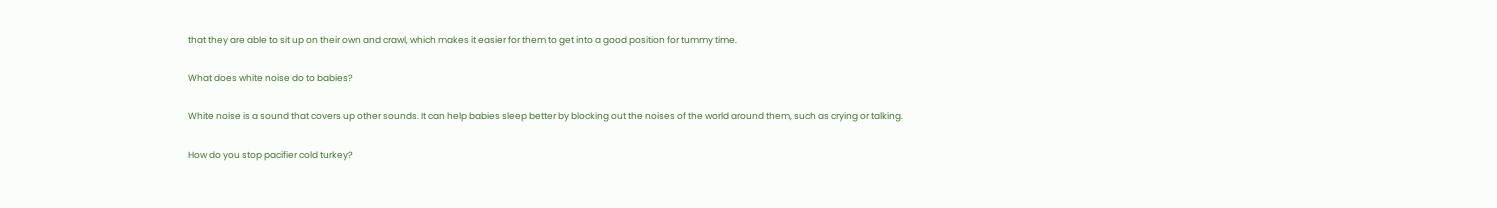that they are able to sit up on their own and crawl, which makes it easier for them to get into a good position for tummy time.

What does white noise do to babies?

White noise is a sound that covers up other sounds. It can help babies sleep better by blocking out the noises of the world around them, such as crying or talking.

How do you stop pacifier cold turkey?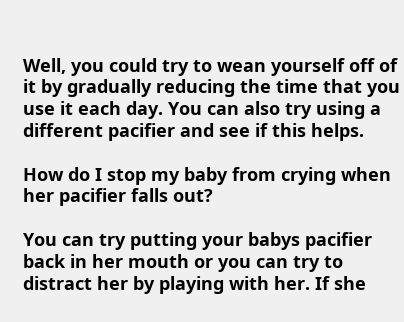Well, you could try to wean yourself off of it by gradually reducing the time that you use it each day. You can also try using a different pacifier and see if this helps.

How do I stop my baby from crying when her pacifier falls out?

You can try putting your babys pacifier back in her mouth or you can try to distract her by playing with her. If she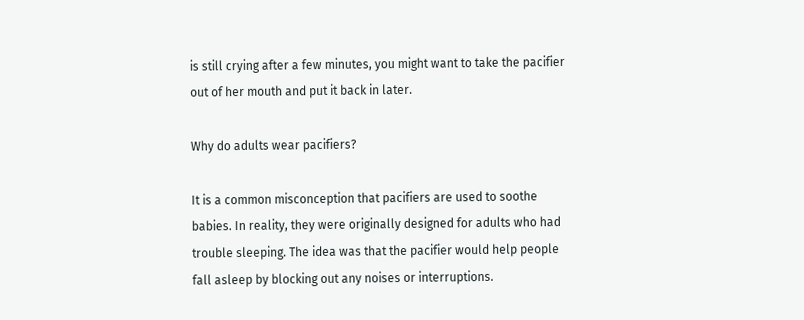is still crying after a few minutes, you might want to take the pacifier out of her mouth and put it back in later.

Why do adults wear pacifiers?

It is a common misconception that pacifiers are used to soothe babies. In reality, they were originally designed for adults who had trouble sleeping. The idea was that the pacifier would help people fall asleep by blocking out any noises or interruptions.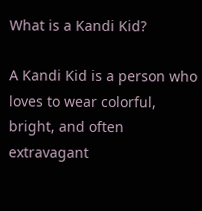What is a Kandi Kid?

A Kandi Kid is a person who loves to wear colorful, bright, and often extravagant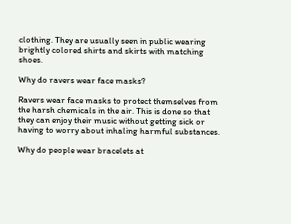clothing. They are usually seen in public wearing brightly colored shirts and skirts with matching shoes.

Why do ravers wear face masks?

Ravers wear face masks to protect themselves from the harsh chemicals in the air. This is done so that they can enjoy their music without getting sick or having to worry about inhaling harmful substances.

Why do people wear bracelets at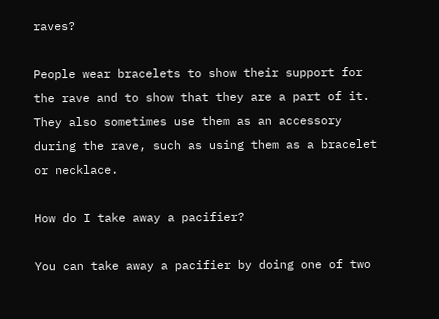raves?

People wear bracelets to show their support for the rave and to show that they are a part of it. They also sometimes use them as an accessory during the rave, such as using them as a bracelet or necklace.

How do I take away a pacifier?

You can take away a pacifier by doing one of two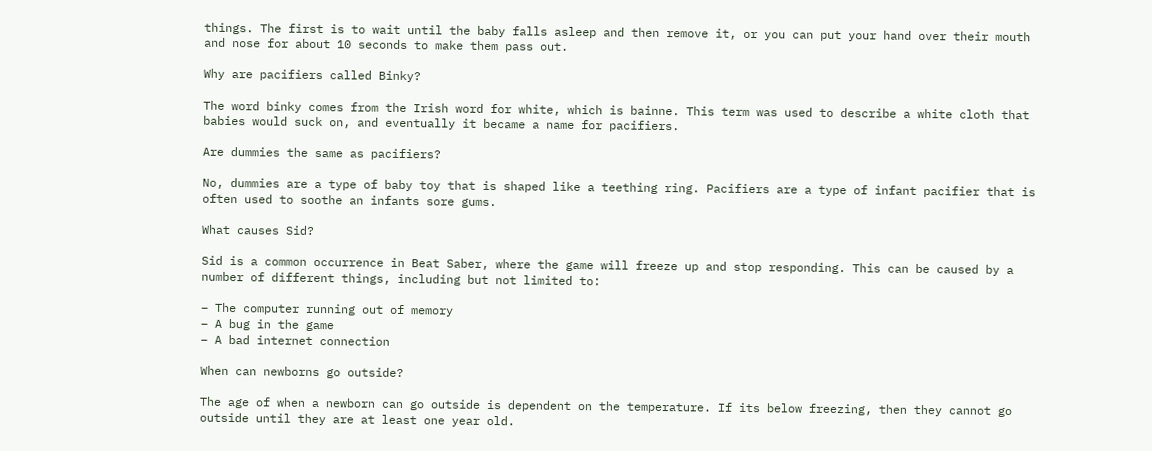things. The first is to wait until the baby falls asleep and then remove it, or you can put your hand over their mouth and nose for about 10 seconds to make them pass out.

Why are pacifiers called Binky?

The word binky comes from the Irish word for white, which is bainne. This term was used to describe a white cloth that babies would suck on, and eventually it became a name for pacifiers.

Are dummies the same as pacifiers?

No, dummies are a type of baby toy that is shaped like a teething ring. Pacifiers are a type of infant pacifier that is often used to soothe an infants sore gums.

What causes Sid?

Sid is a common occurrence in Beat Saber, where the game will freeze up and stop responding. This can be caused by a number of different things, including but not limited to:

– The computer running out of memory
– A bug in the game
– A bad internet connection

When can newborns go outside?

The age of when a newborn can go outside is dependent on the temperature. If its below freezing, then they cannot go outside until they are at least one year old.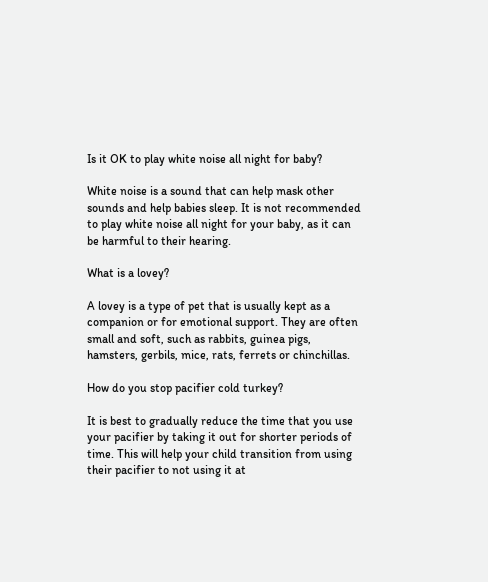Is it OK to play white noise all night for baby?

White noise is a sound that can help mask other sounds and help babies sleep. It is not recommended to play white noise all night for your baby, as it can be harmful to their hearing.

What is a lovey?

A lovey is a type of pet that is usually kept as a companion or for emotional support. They are often small and soft, such as rabbits, guinea pigs, hamsters, gerbils, mice, rats, ferrets or chinchillas.

How do you stop pacifier cold turkey?

It is best to gradually reduce the time that you use your pacifier by taking it out for shorter periods of time. This will help your child transition from using their pacifier to not using it at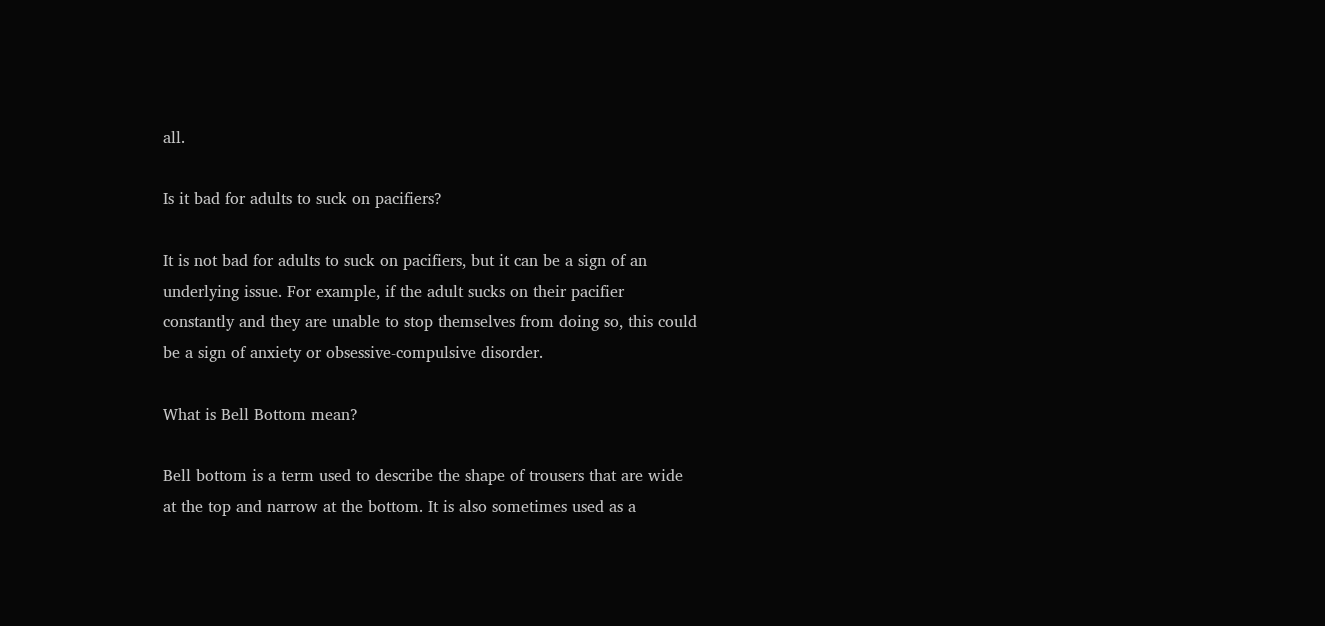all.

Is it bad for adults to suck on pacifiers?

It is not bad for adults to suck on pacifiers, but it can be a sign of an underlying issue. For example, if the adult sucks on their pacifier constantly and they are unable to stop themselves from doing so, this could be a sign of anxiety or obsessive-compulsive disorder.

What is Bell Bottom mean?

Bell bottom is a term used to describe the shape of trousers that are wide at the top and narrow at the bottom. It is also sometimes used as a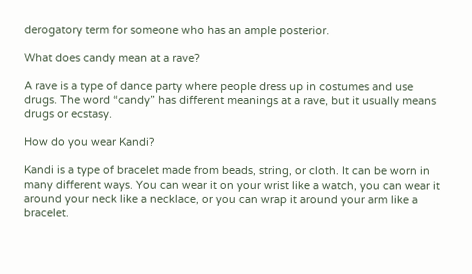derogatory term for someone who has an ample posterior.

What does candy mean at a rave?

A rave is a type of dance party where people dress up in costumes and use drugs. The word “candy” has different meanings at a rave, but it usually means drugs or ecstasy.

How do you wear Kandi?

Kandi is a type of bracelet made from beads, string, or cloth. It can be worn in many different ways. You can wear it on your wrist like a watch, you can wear it around your neck like a necklace, or you can wrap it around your arm like a bracelet.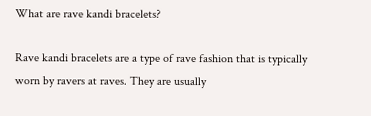What are rave kandi bracelets?

Rave kandi bracelets are a type of rave fashion that is typically worn by ravers at raves. They are usually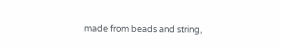made from beads and string,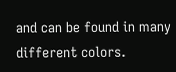and can be found in many different colors.